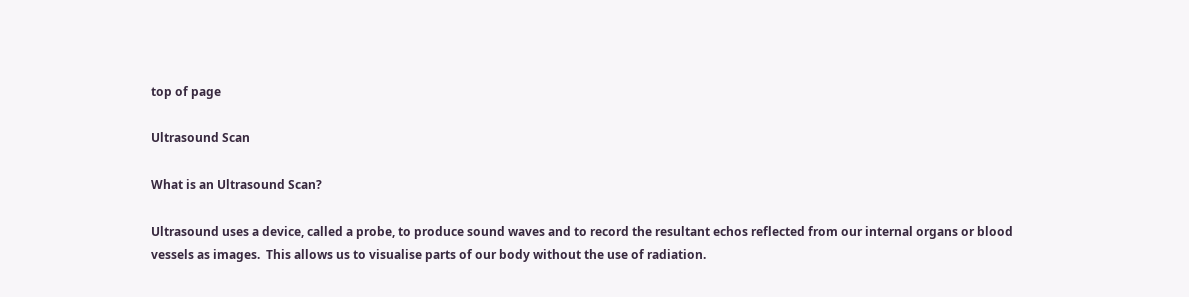top of page

Ultrasound Scan

What is an Ultrasound Scan?

Ultrasound uses a device, called a probe, to produce sound waves and to record the resultant echos reflected from our internal organs or blood vessels as images.  This allows us to visualise parts of our body without the use of radiation.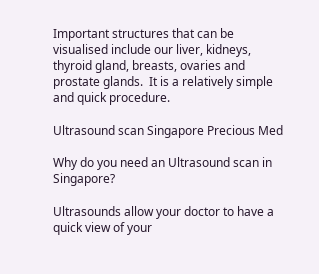Important structures that can be visualised include our liver, kidneys, thyroid gland, breasts, ovaries and prostate glands.  It is a relatively simple and quick procedure.

Ultrasound scan Singapore Precious Med

Why do you need an Ultrasound scan in Singapore?

Ultrasounds allow your doctor to have a quick view of your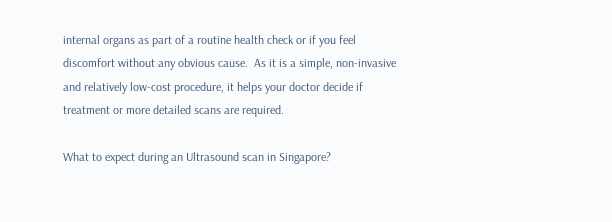internal organs as part of a routine health check or if you feel discomfort without any obvious cause.  As it is a simple, non-invasive and relatively low-cost procedure, it helps your doctor decide if treatment or more detailed scans are required.

What to expect during an Ultrasound scan in Singapore?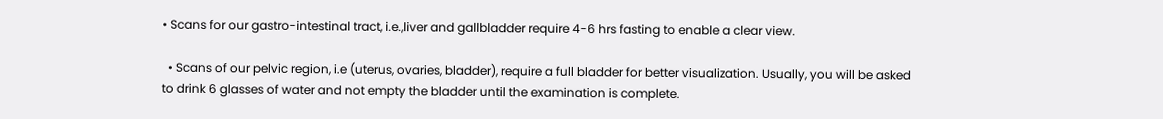• Scans for our gastro-intestinal tract, i.e.,liver and gallbladder require 4-6 hrs fasting to enable a clear view.

  • Scans of our pelvic region, i.e (uterus, ovaries, bladder), require a full bladder for better visualization. Usually, you will be asked to drink 6 glasses of water and not empty the bladder until the examination is complete.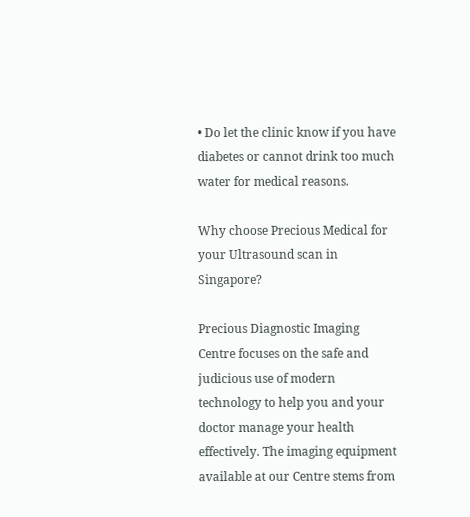• Do let the clinic know if you have diabetes or cannot drink too much water for medical reasons.

Why choose Precious Medical for your Ultrasound scan in Singapore?

Precious Diagnostic Imaging Centre focuses on the safe and judicious use of modern technology to help you and your doctor manage your health effectively. The imaging equipment available at our Centre stems from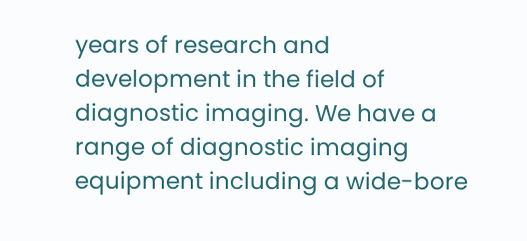years of research and development in the field of diagnostic imaging. We have a range of diagnostic imaging equipment including a wide-bore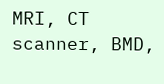MRI, CT scanner, BMD,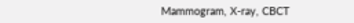Mammogram, X-ray, CBCT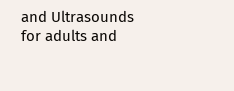and Ultrasounds for adults and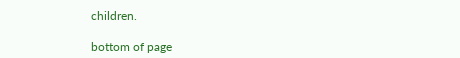children.

bottom of page